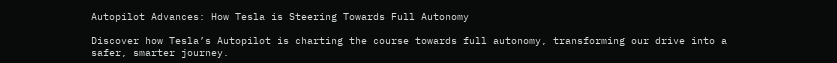Autopilot Advances: How Tesla is Steering Towards Full Autonomy

Discover how Tesla’s Autopilot is charting the course towards full autonomy, transforming our drive into a safer, smarter journey.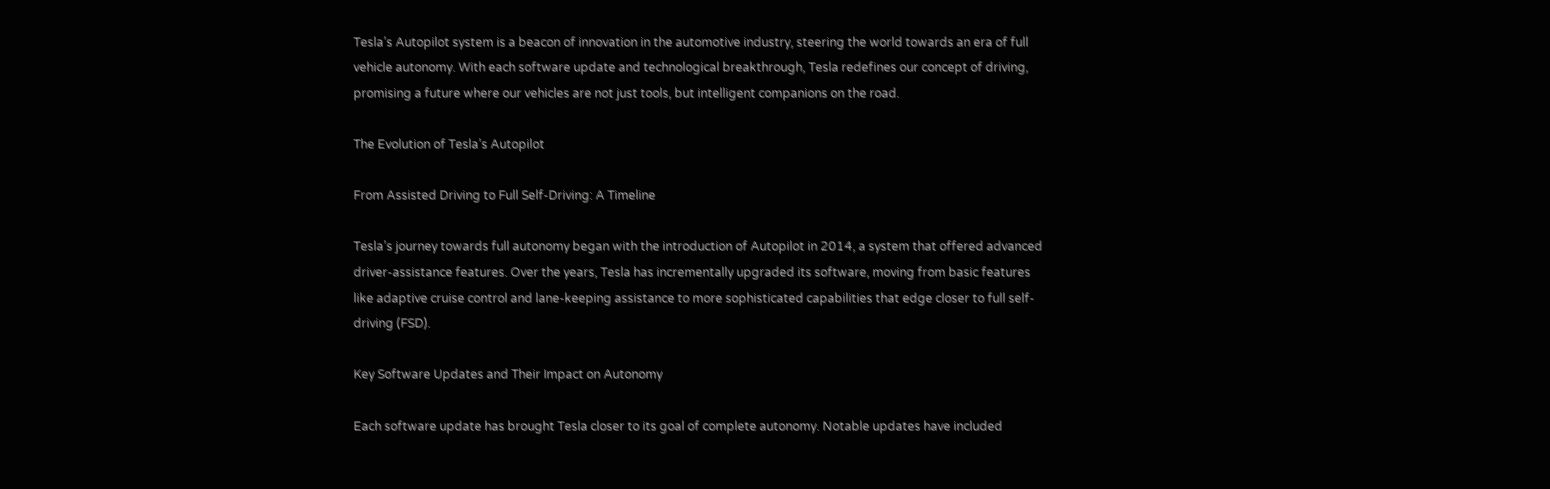Tesla’s Autopilot system is a beacon of innovation in the automotive industry, steering the world towards an era of full vehicle autonomy. With each software update and technological breakthrough, Tesla redefines our concept of driving, promising a future where our vehicles are not just tools, but intelligent companions on the road.

The Evolution of Tesla’s Autopilot

From Assisted Driving to Full Self-Driving: A Timeline

Tesla’s journey towards full autonomy began with the introduction of Autopilot in 2014, a system that offered advanced driver-assistance features. Over the years, Tesla has incrementally upgraded its software, moving from basic features like adaptive cruise control and lane-keeping assistance to more sophisticated capabilities that edge closer to full self-driving (FSD).

Key Software Updates and Their Impact on Autonomy

Each software update has brought Tesla closer to its goal of complete autonomy. Notable updates have included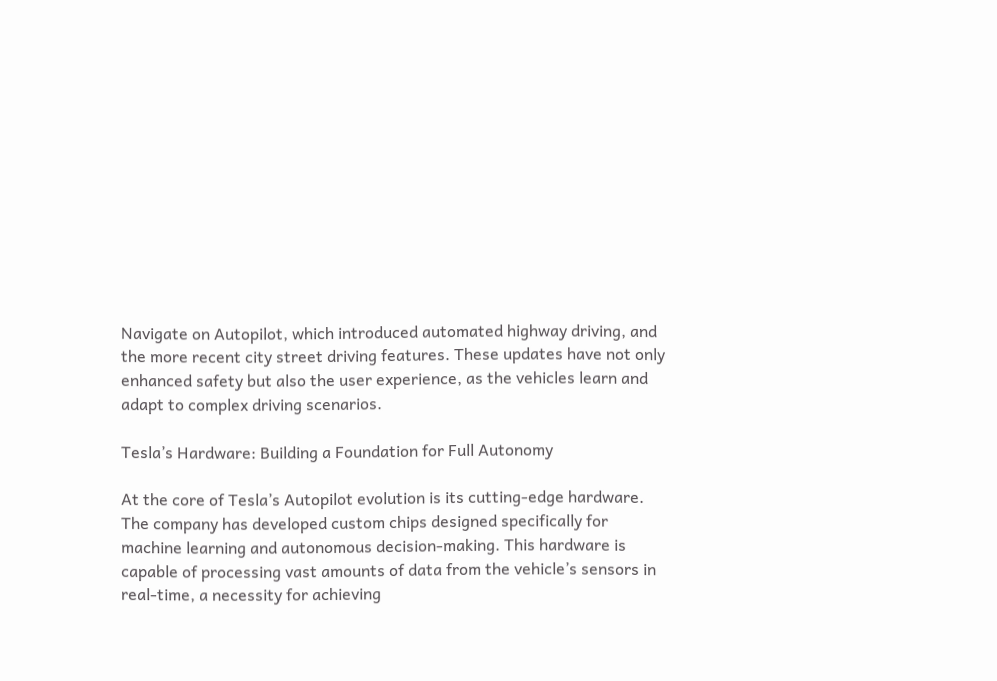Navigate on Autopilot, which introduced automated highway driving, and the more recent city street driving features. These updates have not only enhanced safety but also the user experience, as the vehicles learn and adapt to complex driving scenarios.

Tesla’s Hardware: Building a Foundation for Full Autonomy

At the core of Tesla’s Autopilot evolution is its cutting-edge hardware. The company has developed custom chips designed specifically for machine learning and autonomous decision-making. This hardware is capable of processing vast amounts of data from the vehicle’s sensors in real-time, a necessity for achieving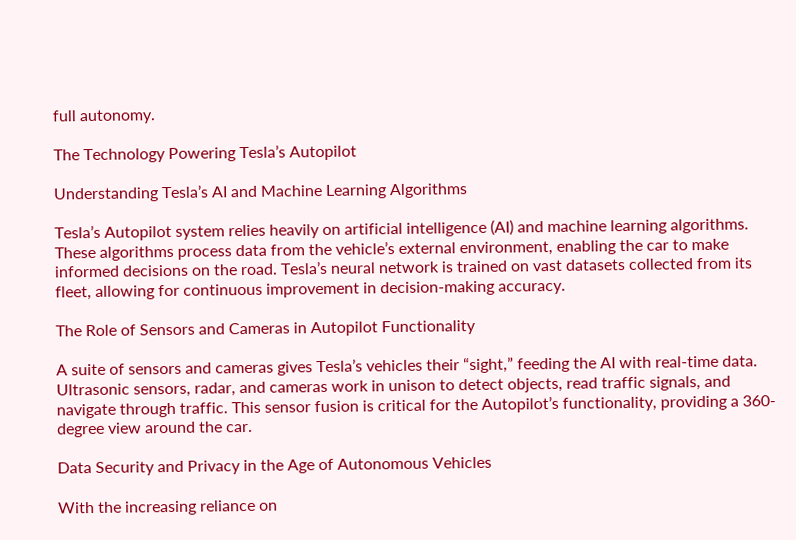full autonomy.

The Technology Powering Tesla’s Autopilot

Understanding Tesla’s AI and Machine Learning Algorithms

Tesla’s Autopilot system relies heavily on artificial intelligence (AI) and machine learning algorithms. These algorithms process data from the vehicle’s external environment, enabling the car to make informed decisions on the road. Tesla’s neural network is trained on vast datasets collected from its fleet, allowing for continuous improvement in decision-making accuracy.

The Role of Sensors and Cameras in Autopilot Functionality

A suite of sensors and cameras gives Tesla’s vehicles their “sight,” feeding the AI with real-time data. Ultrasonic sensors, radar, and cameras work in unison to detect objects, read traffic signals, and navigate through traffic. This sensor fusion is critical for the Autopilot’s functionality, providing a 360-degree view around the car.

Data Security and Privacy in the Age of Autonomous Vehicles

With the increasing reliance on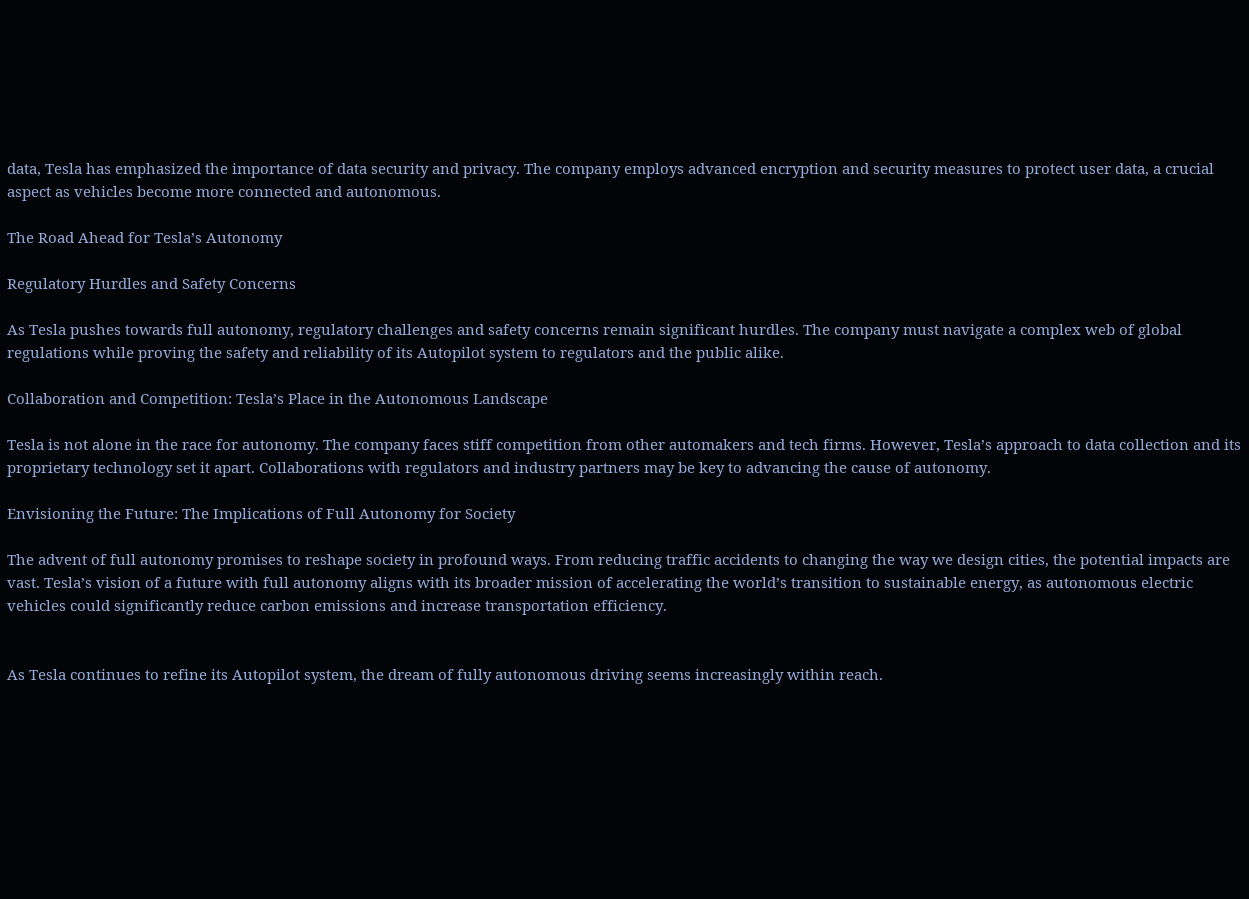data, Tesla has emphasized the importance of data security and privacy. The company employs advanced encryption and security measures to protect user data, a crucial aspect as vehicles become more connected and autonomous.

The Road Ahead for Tesla’s Autonomy

Regulatory Hurdles and Safety Concerns

As Tesla pushes towards full autonomy, regulatory challenges and safety concerns remain significant hurdles. The company must navigate a complex web of global regulations while proving the safety and reliability of its Autopilot system to regulators and the public alike.

Collaboration and Competition: Tesla’s Place in the Autonomous Landscape

Tesla is not alone in the race for autonomy. The company faces stiff competition from other automakers and tech firms. However, Tesla’s approach to data collection and its proprietary technology set it apart. Collaborations with regulators and industry partners may be key to advancing the cause of autonomy.

Envisioning the Future: The Implications of Full Autonomy for Society

The advent of full autonomy promises to reshape society in profound ways. From reducing traffic accidents to changing the way we design cities, the potential impacts are vast. Tesla’s vision of a future with full autonomy aligns with its broader mission of accelerating the world’s transition to sustainable energy, as autonomous electric vehicles could significantly reduce carbon emissions and increase transportation efficiency.


As Tesla continues to refine its Autopilot system, the dream of fully autonomous driving seems increasingly within reach.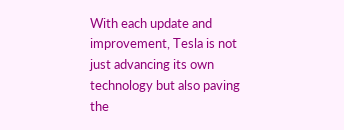With each update and improvement, Tesla is not just advancing its own technology but also paving the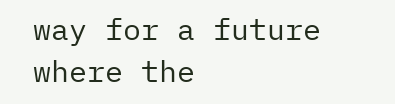way for a future where the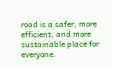road is a safer, more efficient, and more sustainable place for everyone.